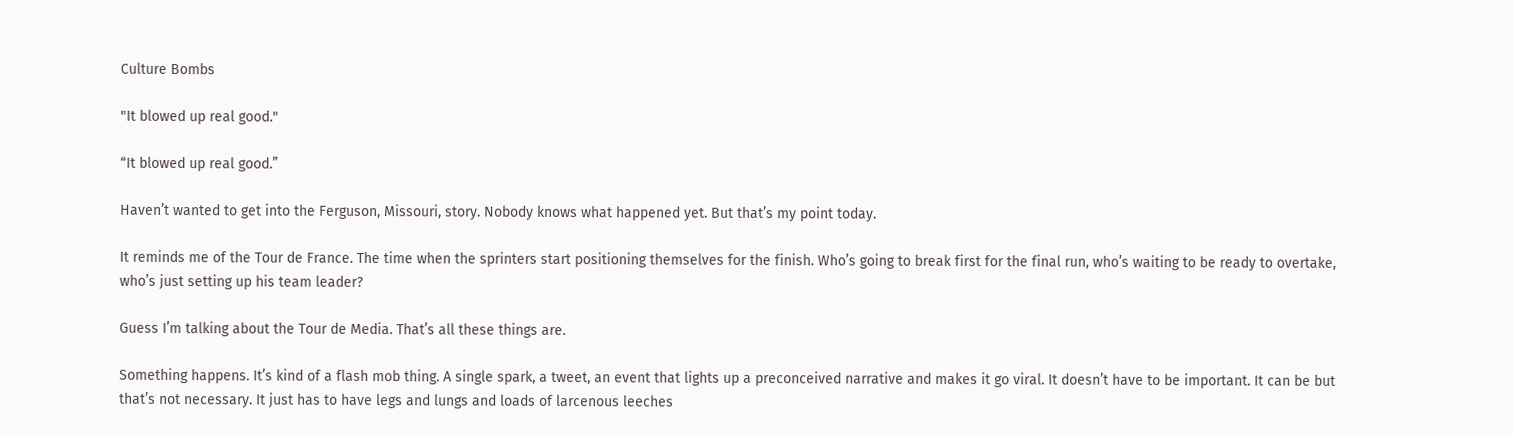Culture Bombs

"It blowed up real good."

“It blowed up real good.”

Haven’t wanted to get into the Ferguson, Missouri, story. Nobody knows what happened yet. But that’s my point today.

It reminds me of the Tour de France. The time when the sprinters start positioning themselves for the finish. Who’s going to break first for the final run, who’s waiting to be ready to overtake, who’s just setting up his team leader?

Guess I’m talking about the Tour de Media. That’s all these things are.

Something happens. It’s kind of a flash mob thing. A single spark, a tweet, an event that lights up a preconceived narrative and makes it go viral. It doesn’t have to be important. It can be but that’s not necessary. It just has to have legs and lungs and loads of larcenous leeches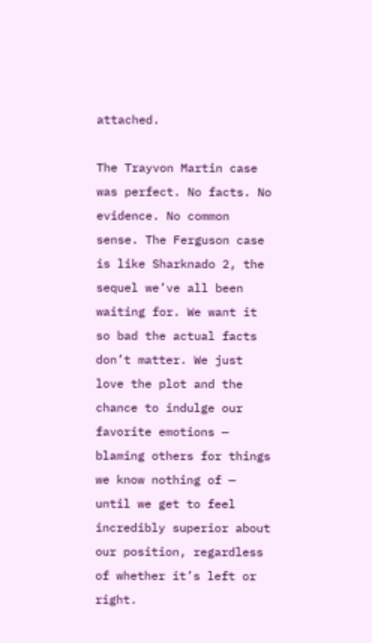attached.

The Trayvon Martin case was perfect. No facts. No evidence. No common sense. The Ferguson case is like Sharknado 2, the sequel we’ve all been waiting for. We want it so bad the actual facts don’t matter. We just love the plot and the chance to indulge our favorite emotions — blaming others for things we know nothing of — until we get to feel incredibly superior about our position, regardless of whether it’s left or right.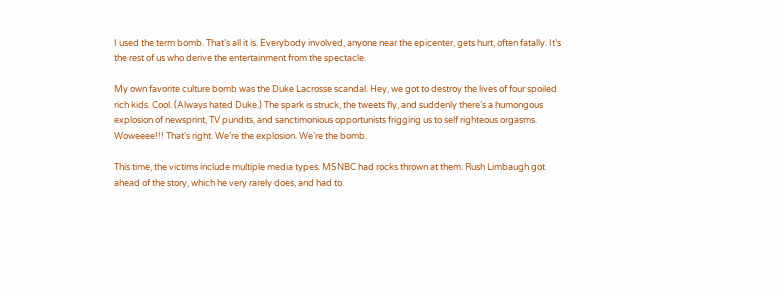I used the term bomb. That’s all it is. Everybody involved, anyone near the epicenter, gets hurt, often fatally. It’s the rest of us who derive the entertainment from the spectacle.

My own favorite culture bomb was the Duke Lacrosse scandal. Hey, we got to destroy the lives of four spoiled rich kids. Cool. (Always hated Duke.) The spark is struck, the tweets fly, and suddenly there’s a humongous explosion of newsprint, TV pundits, and sanctimonious opportunists frigging us to self righteous orgasms. Woweeee!!! That’s right. We’re the explosion. We’re the bomb.

This time, the victims include multiple media types. MSNBC had rocks thrown at them. Rush Limbaugh got ahead of the story, which he very rarely does, and had to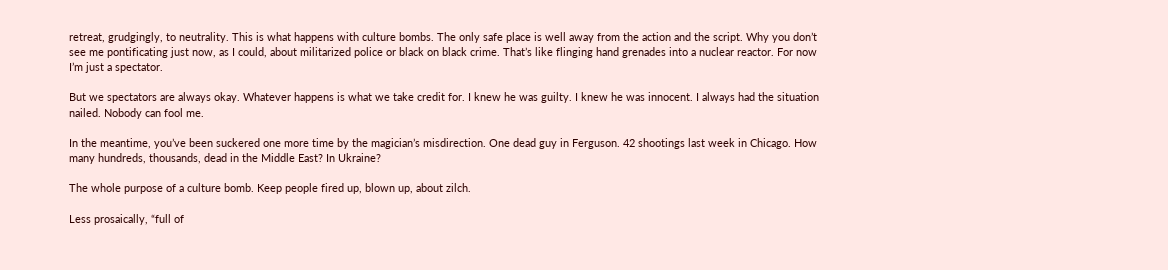retreat, grudgingly, to neutrality. This is what happens with culture bombs. The only safe place is well away from the action and the script. Why you don’t see me pontificating just now, as I could, about militarized police or black on black crime. That’s like flinging hand grenades into a nuclear reactor. For now I’m just a spectator.

But we spectators are always okay. Whatever happens is what we take credit for. I knew he was guilty. I knew he was innocent. I always had the situation nailed. Nobody can fool me.

In the meantime, you’ve been suckered one more time by the magician’s misdirection. One dead guy in Ferguson. 42 shootings last week in Chicago. How many hundreds, thousands, dead in the Middle East? In Ukraine?

The whole purpose of a culture bomb. Keep people fired up, blown up, about zilch.

Less prosaically, “full of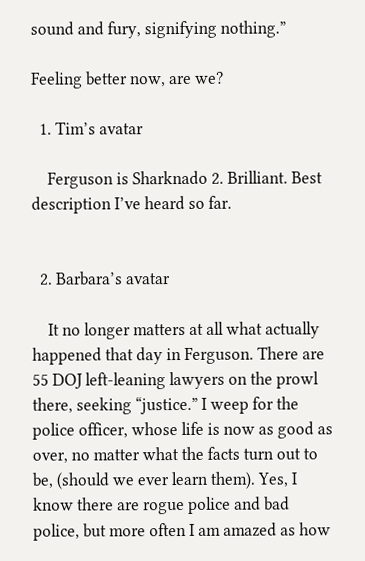sound and fury, signifying nothing.”

Feeling better now, are we?

  1. Tim’s avatar

    Ferguson is Sharknado 2. Brilliant. Best description I’ve heard so far.


  2. Barbara’s avatar

    It no longer matters at all what actually happened that day in Ferguson. There are 55 DOJ left-leaning lawyers on the prowl there, seeking “justice.” I weep for the police officer, whose life is now as good as over, no matter what the facts turn out to be, (should we ever learn them). Yes, I know there are rogue police and bad police, but more often I am amazed as how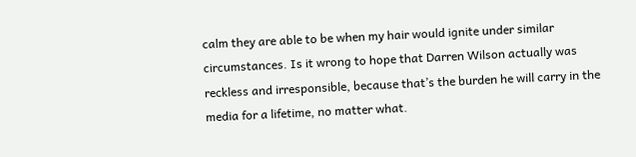calm they are able to be when my hair would ignite under similar circumstances. Is it wrong to hope that Darren Wilson actually was reckless and irresponsible, because that’s the burden he will carry in the media for a lifetime, no matter what.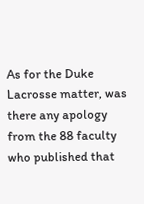As for the Duke Lacrosse matter, was there any apology from the 88 faculty who published that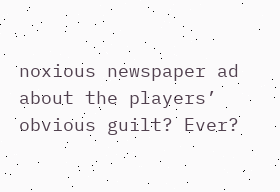noxious newspaper ad about the players’ obvious guilt? Ever?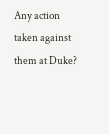Any action taken against them at Duke?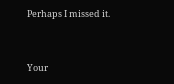Perhaps I missed it.



Your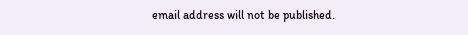email address will not be published.